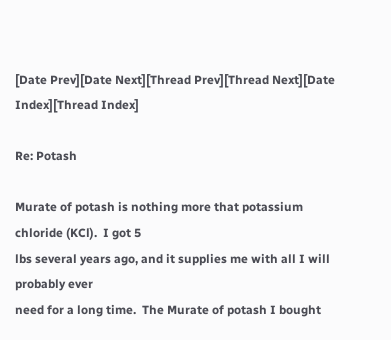[Date Prev][Date Next][Thread Prev][Thread Next][Date Index][Thread Index]

Re: Potash

Murate of potash is nothing more that potassium chloride (KCl).  I got 5
lbs several years ago, and it supplies me with all I will probably ever
need for a long time.  The Murate of potash I bought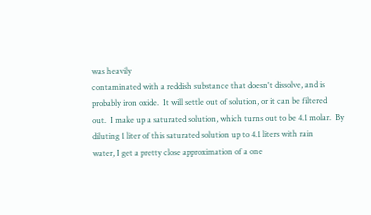was heavily
contaminated with a reddish substance that doesn't dissolve, and is
probably iron oxide.  It will settle out of solution, or it can be filtered
out.  I make up a saturated solution, which turns out to be 4.1 molar.  By
diluting 1 liter of this saturated solution up to 4.1 liters with rain
water, I get a pretty close approximation of a one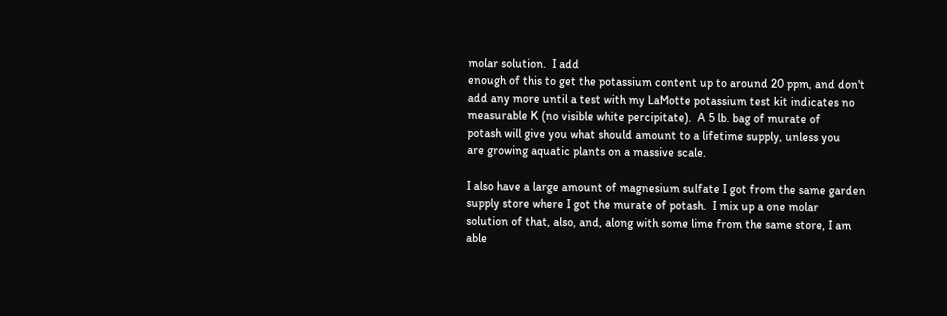molar solution.  I add
enough of this to get the potassium content up to around 20 ppm, and don't
add any more until a test with my LaMotte potassium test kit indicates no
measurable K (no visible white percipitate).  A 5 lb. bag of murate of
potash will give you what should amount to a lifetime supply, unless you
are growing aquatic plants on a massive scale.

I also have a large amount of magnesium sulfate I got from the same garden
supply store where I got the murate of potash.  I mix up a one molar
solution of that, also, and, along with some lime from the same store, I am
able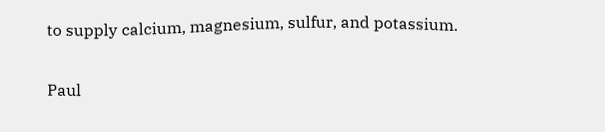to supply calcium, magnesium, sulfur, and potassium.

Paul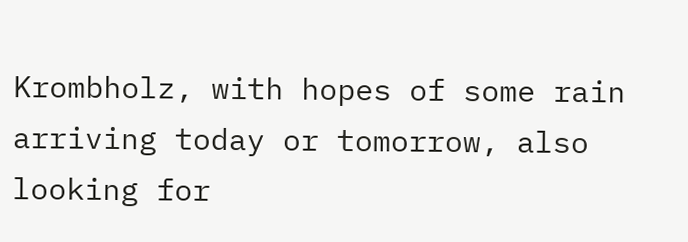Krombholz, with hopes of some rain arriving today or tomorrow, also
looking for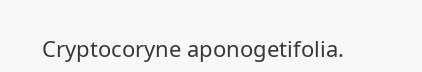Cryptocoryne aponogetifolia.